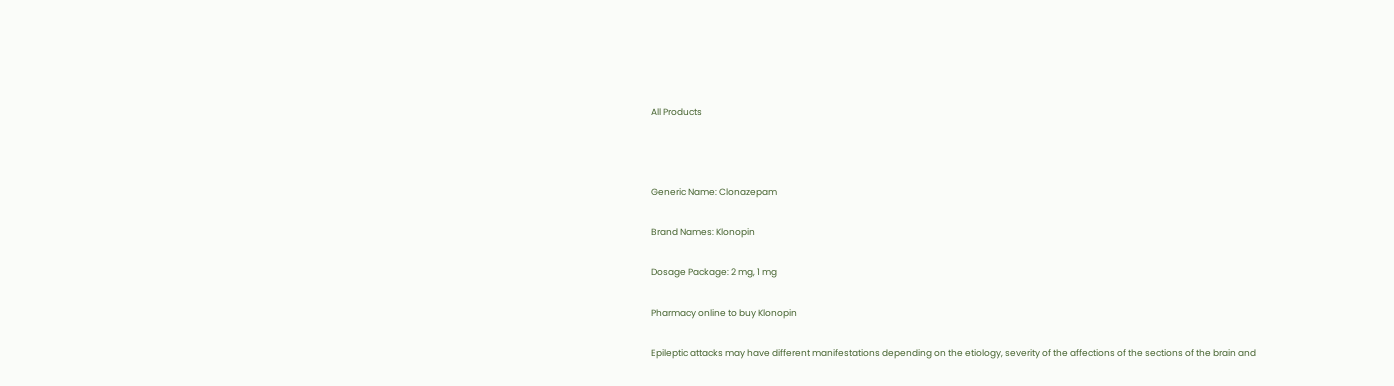All Products



Generic Name: Clonazepam

Brand Names: Klonopin

Dosage Package: 2 mg, 1 mg

Pharmacy online to buy Klonopin

Epileptic attacks may have different manifestations depending on the etiology, severity of the affections of the sections of the brain and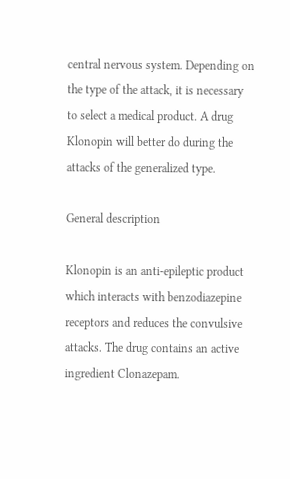central nervous system. Depending on the type of the attack, it is necessary to select a medical product. A drug Klonopin will better do during the attacks of the generalized type.

General description

Klonopin is an anti-epileptic product which interacts with benzodiazepine receptors and reduces the convulsive attacks. The drug contains an active ingredient Clonazepam.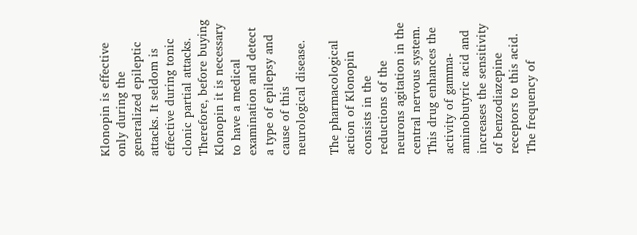Klonopin is effective only during the generalized epileptic attacks. It seldom is effective during tonic clonic partial attacks. Therefore, before buying Klonopin it is necessary to have a medical examination and detect a type of epilepsy and cause of this neurological disease.

The pharmacological action of Klonopin consists in the reductions of the neurons agitation in the central nervous system. This drug enhances the activity of gamma-aminobutyric acid and increases the sensitivity of benzodiazepine receptors to this acid. The frequency of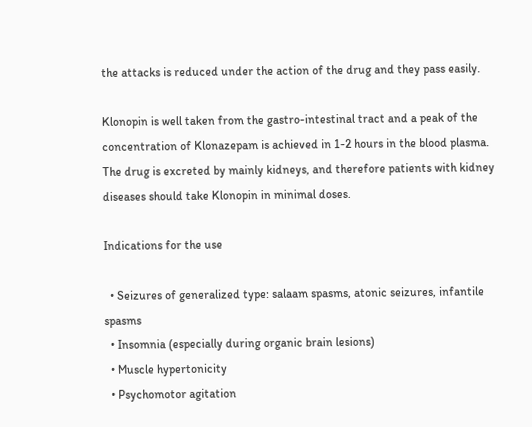the attacks is reduced under the action of the drug and they pass easily.

Klonopin is well taken from the gastro-intestinal tract and a peak of the concentration of Klonazepam is achieved in 1-2 hours in the blood plasma. The drug is excreted by mainly kidneys, and therefore patients with kidney diseases should take Klonopin in minimal doses.

Indications for the use

  • Seizures of generalized type: salaam spasms, atonic seizures, infantile spasms
  • Insomnia (especially during organic brain lesions)
  • Muscle hypertonicity
  • Psychomotor agitation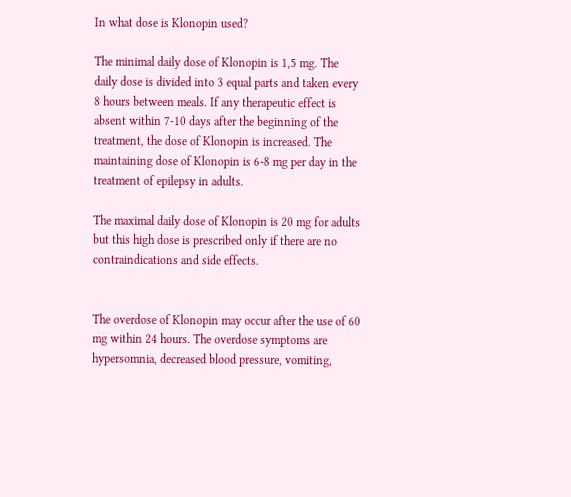In what dose is Klonopin used?

The minimal daily dose of Klonopin is 1,5 mg. The daily dose is divided into 3 equal parts and taken every 8 hours between meals. If any therapeutic effect is absent within 7-10 days after the beginning of the treatment, the dose of Klonopin is increased. The maintaining dose of Klonopin is 6-8 mg per day in the treatment of epilepsy in adults.

The maximal daily dose of Klonopin is 20 mg for adults but this high dose is prescribed only if there are no contraindications and side effects.


The overdose of Klonopin may occur after the use of 60 mg within 24 hours. The overdose symptoms are hypersomnia, decreased blood pressure, vomiting,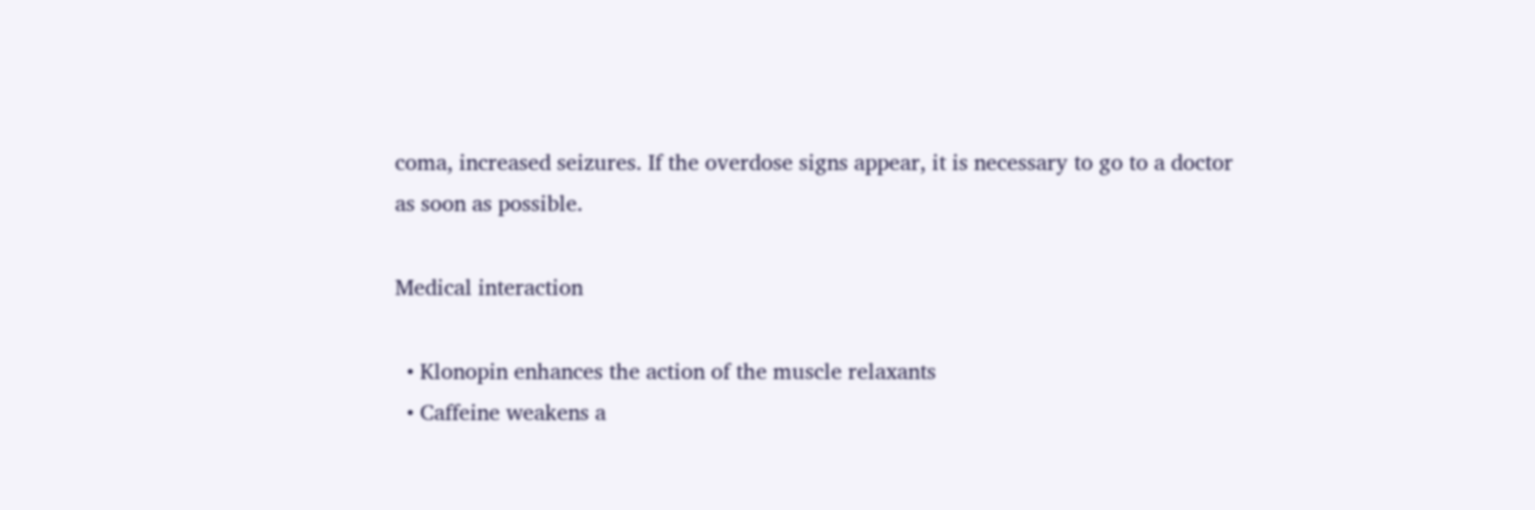coma, increased seizures. If the overdose signs appear, it is necessary to go to a doctor as soon as possible.

Medical interaction

  • Klonopin enhances the action of the muscle relaxants
  • Caffeine weakens a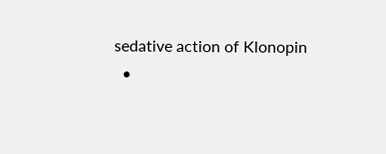sedative action of Klonopin
  •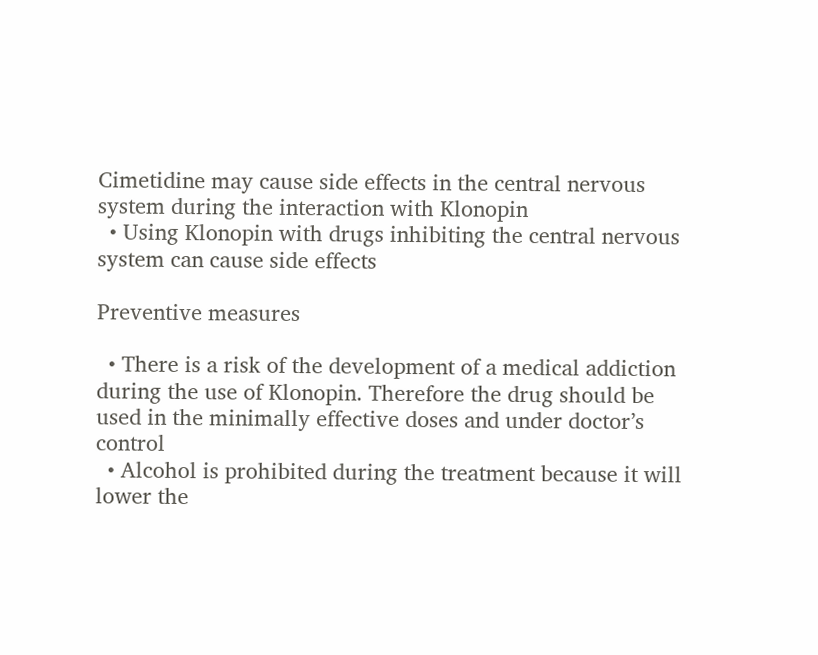Cimetidine may cause side effects in the central nervous system during the interaction with Klonopin
  • Using Klonopin with drugs inhibiting the central nervous system can cause side effects

Preventive measures

  • There is a risk of the development of a medical addiction during the use of Klonopin. Therefore the drug should be used in the minimally effective doses and under doctor’s control
  • Alcohol is prohibited during the treatment because it will lower the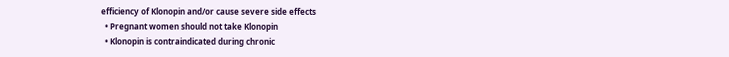efficiency of Klonopin and/or cause severe side effects
  • Pregnant women should not take Klonopin
  • Klonopin is contraindicated during chronic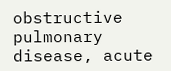obstructive pulmonary disease, acute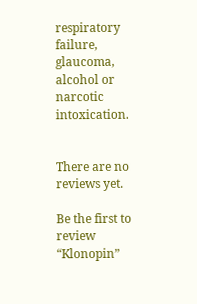respiratory failure, glaucoma, alcohol or narcotic intoxication.


There are no reviews yet.

Be the first to review “Klonopin”